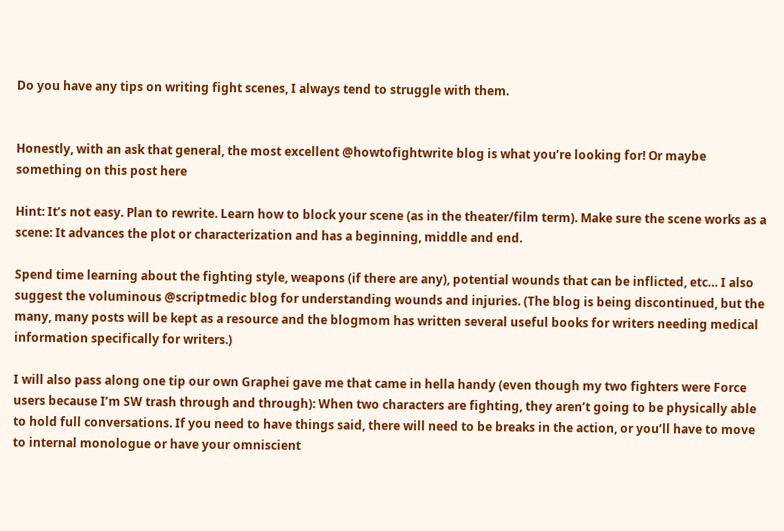Do you have any tips on writing fight scenes, I always tend to struggle with them.


Honestly, with an ask that general, the most excellent @howtofightwrite blog is what you’re looking for! Or maybe something on this post here

Hint: It’s not easy. Plan to rewrite. Learn how to block your scene (as in the theater/film term). Make sure the scene works as a scene: It advances the plot or characterization and has a beginning, middle and end.

Spend time learning about the fighting style, weapons (if there are any), potential wounds that can be inflicted, etc… I also suggest the voluminous @scriptmedic blog for understanding wounds and injuries. (The blog is being discontinued, but the many, many posts will be kept as a resource and the blogmom has written several useful books for writers needing medical information specifically for writers.)

I will also pass along one tip our own Graphei gave me that came in hella handy (even though my two fighters were Force users because I’m SW trash through and through): When two characters are fighting, they aren’t going to be physically able to hold full conversations. If you need to have things said, there will need to be breaks in the action, or you’ll have to move to internal monologue or have your omniscient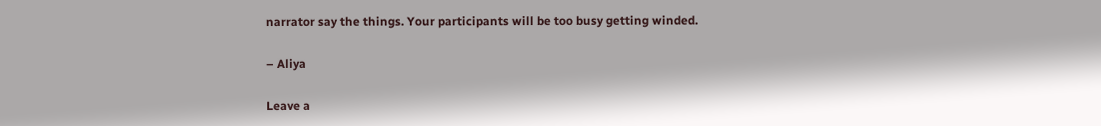narrator say the things. Your participants will be too busy getting winded.

– Aliya

Leave a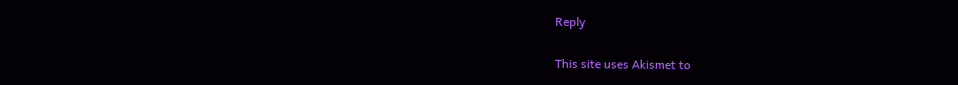Reply

This site uses Akismet to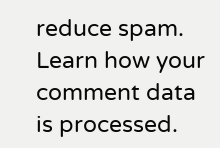reduce spam. Learn how your comment data is processed.